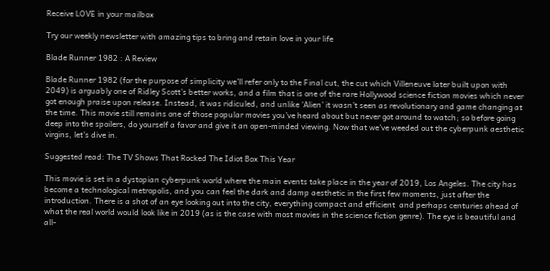Receive LOVE in your mailbox

Try our weekly newsletter with amazing tips to bring and retain love in your life

Blade Runner 1982 : A Review

Blade Runner 1982 (for the purpose of simplicity we’ll refer only to the Final cut, the cut which Villeneuve later built upon with 2049) is arguably one of Ridley Scott’s better works, and a film that is one of the rare Hollywood science fiction movies which never got enough praise upon release. Instead, it was ridiculed, and unlike ‘Alien’ it wasn’t seen as revolutionary and game changing at the time. This movie still remains one of those popular movies you’ve heard about but never got around to watch; so before going deep into the spoilers, do yourself a favor and give it an open-minded viewing. Now that we’ve weeded out the cyberpunk aesthetic virgins, let’s dive in.

Suggested read: The TV Shows That Rocked The Idiot Box This Year

This movie is set in a dystopian cyberpunk world where the main events take place in the year of 2019, Los Angeles. The city has become a technological metropolis, and you can feel the dark and damp aesthetic in the first few moments, just after the introduction. There is a shot of an eye looking out into the city, everything compact and efficient  and perhaps centuries ahead of what the real world would look like in 2019 (as is the case with most movies in the science fiction genre). The eye is beautiful and all-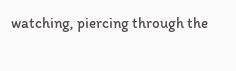watching, piercing through the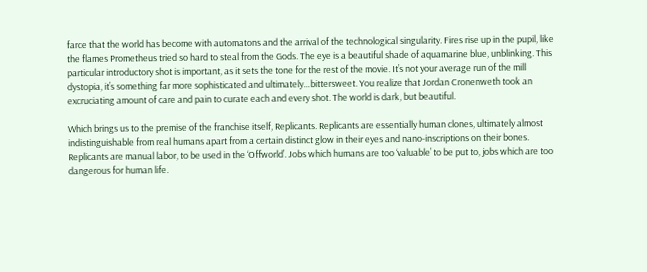farce that the world has become with automatons and the arrival of the technological singularity. Fires rise up in the pupil, like the flames Prometheus tried so hard to steal from the Gods. The eye is a beautiful shade of aquamarine blue, unblinking. This particular introductory shot is important, as it sets the tone for the rest of the movie. It’s not your average run of the mill dystopia, it’s something far more sophisticated and ultimately…bittersweet. You realize that Jordan Cronenweth took an excruciating amount of care and pain to curate each and every shot. The world is dark, but beautiful.

Which brings us to the premise of the franchise itself, Replicants. Replicants are essentially human clones, ultimately almost indistinguishable from real humans apart from a certain distinct glow in their eyes and nano-inscriptions on their bones. Replicants are manual labor, to be used in the ‘Offworld’. Jobs which humans are too ‘valuable’ to be put to, jobs which are too dangerous for human life.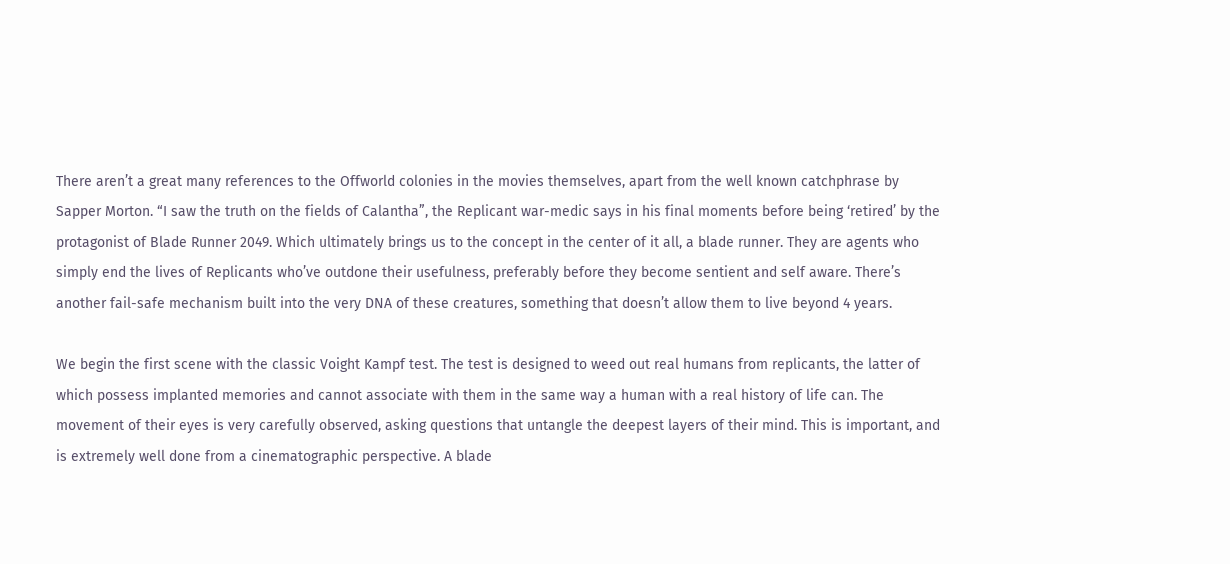There aren’t a great many references to the Offworld colonies in the movies themselves, apart from the well known catchphrase by Sapper Morton. “I saw the truth on the fields of Calantha”, the Replicant war-medic says in his final moments before being ‘retired’ by the protagonist of Blade Runner 2049. Which ultimately brings us to the concept in the center of it all, a blade runner. They are agents who simply end the lives of Replicants who’ve outdone their usefulness, preferably before they become sentient and self aware. There’s another fail-safe mechanism built into the very DNA of these creatures, something that doesn’t allow them to live beyond 4 years.

We begin the first scene with the classic Voight Kampf test. The test is designed to weed out real humans from replicants, the latter of which possess implanted memories and cannot associate with them in the same way a human with a real history of life can. The movement of their eyes is very carefully observed, asking questions that untangle the deepest layers of their mind. This is important, and is extremely well done from a cinematographic perspective. A blade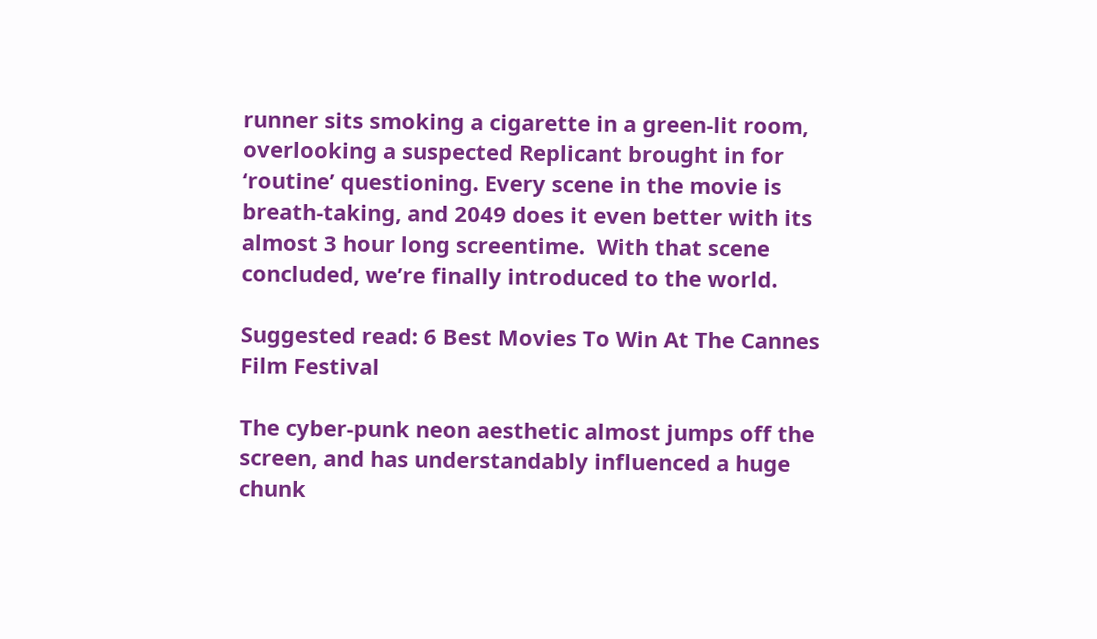runner sits smoking a cigarette in a green-lit room, overlooking a suspected Replicant brought in for ‘routine’ questioning. Every scene in the movie is breath-taking, and 2049 does it even better with its almost 3 hour long screentime.  With that scene concluded, we’re finally introduced to the world.

Suggested read: 6 Best Movies To Win At The Cannes Film Festival

The cyber-punk neon aesthetic almost jumps off the screen, and has understandably influenced a huge chunk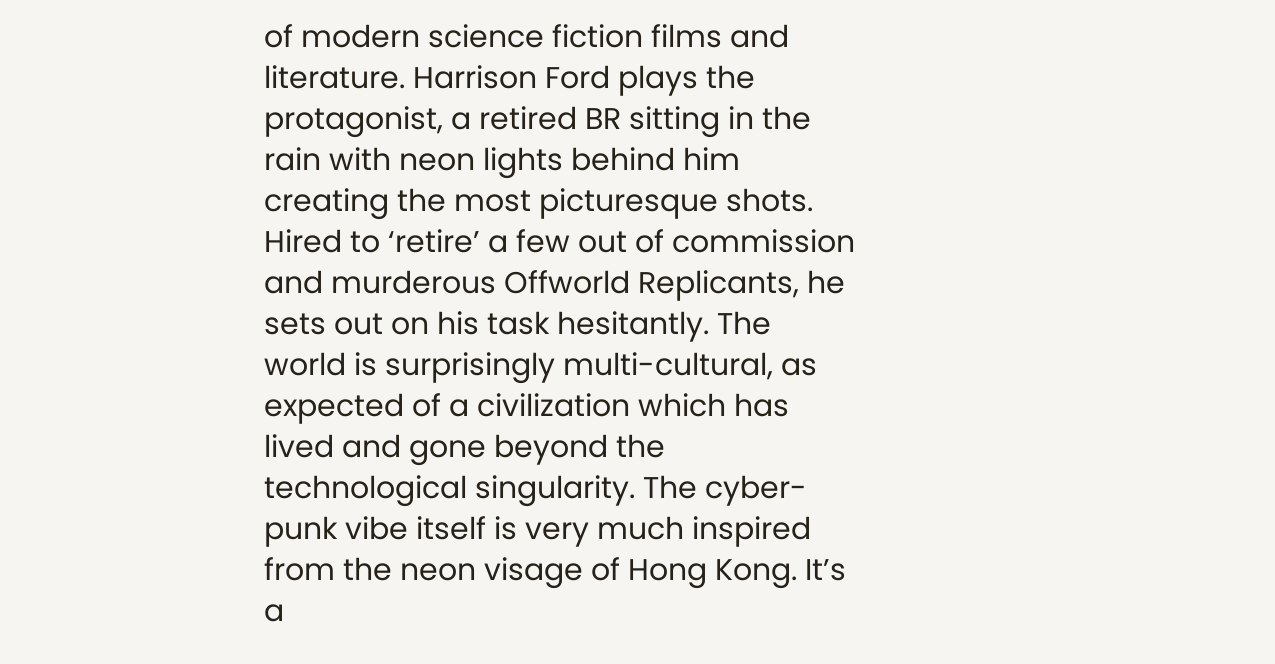of modern science fiction films and literature. Harrison Ford plays the protagonist, a retired BR sitting in the rain with neon lights behind him creating the most picturesque shots. Hired to ‘retire’ a few out of commission and murderous Offworld Replicants, he sets out on his task hesitantly. The world is surprisingly multi-cultural, as expected of a civilization which has lived and gone beyond the technological singularity. The cyber-punk vibe itself is very much inspired from the neon visage of Hong Kong. It’s a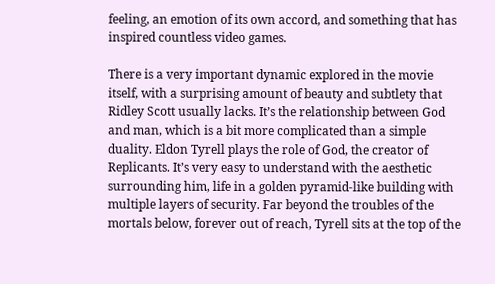feeling, an emotion of its own accord, and something that has inspired countless video games.

There is a very important dynamic explored in the movie itself, with a surprising amount of beauty and subtlety that Ridley Scott usually lacks. It’s the relationship between God and man, which is a bit more complicated than a simple duality. Eldon Tyrell plays the role of God, the creator of Replicants. It’s very easy to understand with the aesthetic surrounding him, life in a golden pyramid-like building with multiple layers of security. Far beyond the troubles of the mortals below, forever out of reach, Tyrell sits at the top of the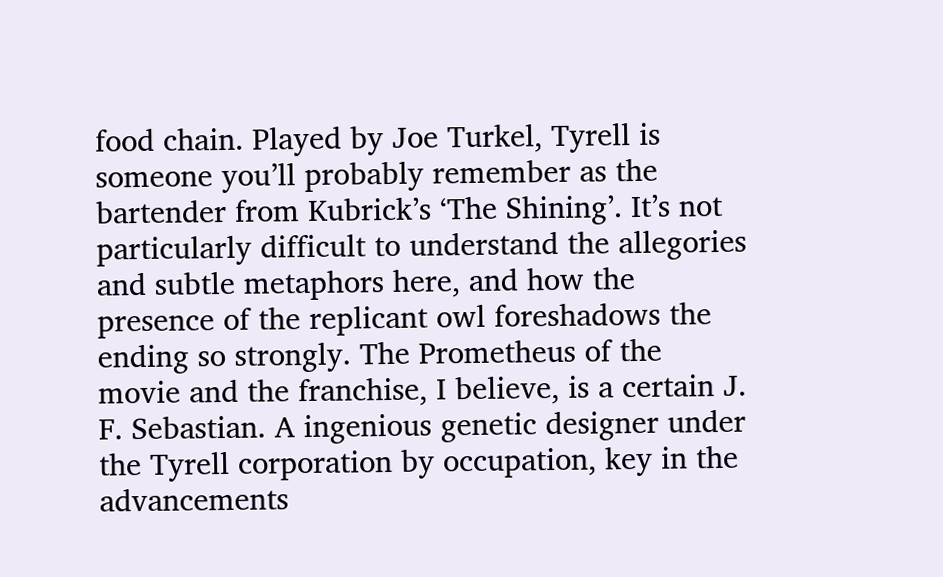food chain. Played by Joe Turkel, Tyrell is someone you’ll probably remember as the bartender from Kubrick’s ‘The Shining’. It’s not particularly difficult to understand the allegories and subtle metaphors here, and how the presence of the replicant owl foreshadows the ending so strongly. The Prometheus of the movie and the franchise, I believe, is a certain J. F. Sebastian. A ingenious genetic designer under the Tyrell corporation by occupation, key in the advancements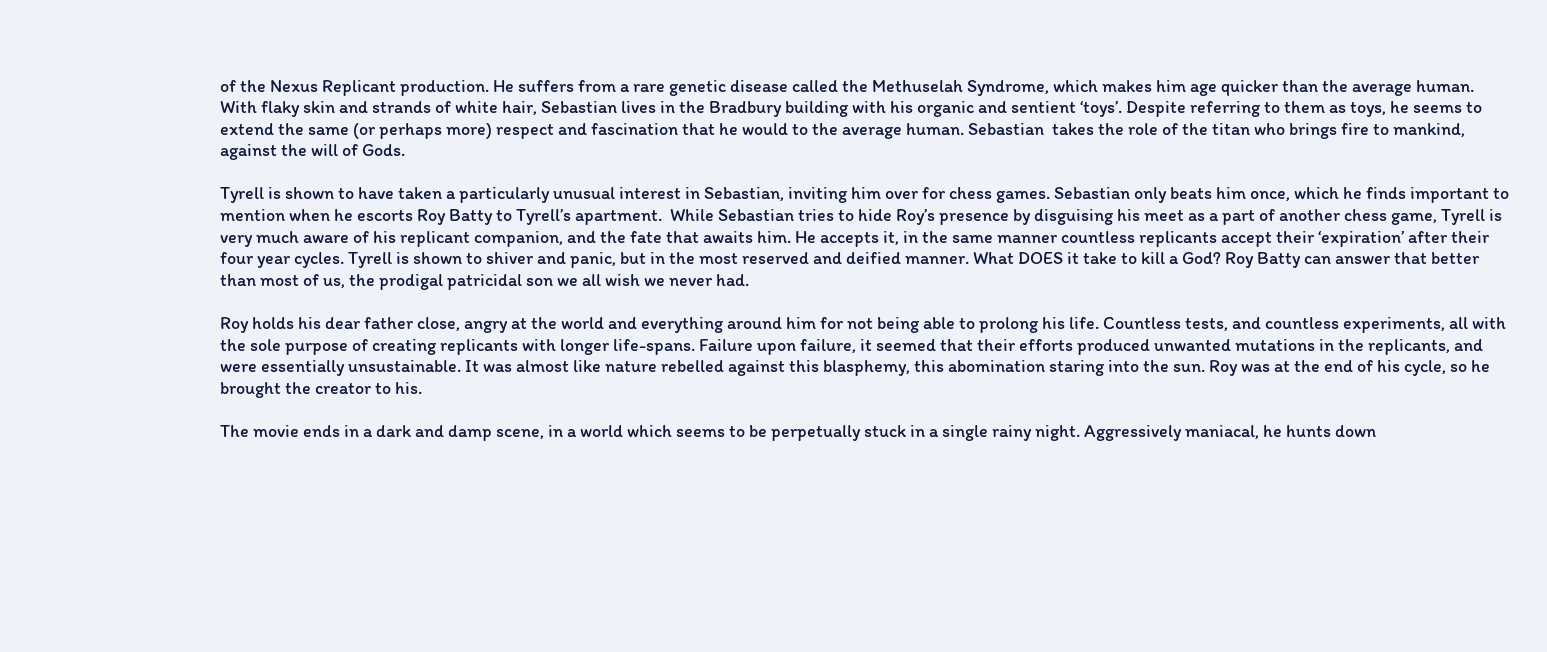of the Nexus Replicant production. He suffers from a rare genetic disease called the Methuselah Syndrome, which makes him age quicker than the average human. With flaky skin and strands of white hair, Sebastian lives in the Bradbury building with his organic and sentient ‘toys’. Despite referring to them as toys, he seems to extend the same (or perhaps more) respect and fascination that he would to the average human. Sebastian  takes the role of the titan who brings fire to mankind, against the will of Gods.

Tyrell is shown to have taken a particularly unusual interest in Sebastian, inviting him over for chess games. Sebastian only beats him once, which he finds important to mention when he escorts Roy Batty to Tyrell’s apartment.  While Sebastian tries to hide Roy’s presence by disguising his meet as a part of another chess game, Tyrell is very much aware of his replicant companion, and the fate that awaits him. He accepts it, in the same manner countless replicants accept their ‘expiration’ after their four year cycles. Tyrell is shown to shiver and panic, but in the most reserved and deified manner. What DOES it take to kill a God? Roy Batty can answer that better than most of us, the prodigal patricidal son we all wish we never had.

Roy holds his dear father close, angry at the world and everything around him for not being able to prolong his life. Countless tests, and countless experiments, all with the sole purpose of creating replicants with longer life-spans. Failure upon failure, it seemed that their efforts produced unwanted mutations in the replicants, and were essentially unsustainable. It was almost like nature rebelled against this blasphemy, this abomination staring into the sun. Roy was at the end of his cycle, so he brought the creator to his.

The movie ends in a dark and damp scene, in a world which seems to be perpetually stuck in a single rainy night. Aggressively maniacal, he hunts down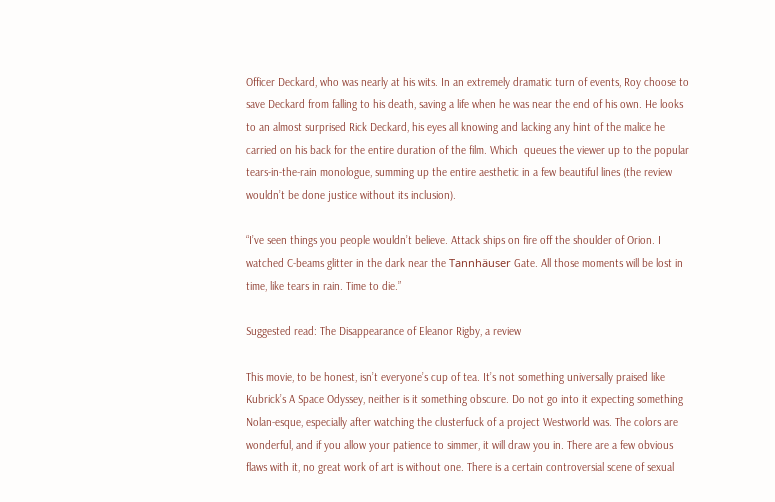Officer Deckard, who was nearly at his wits. In an extremely dramatic turn of events, Roy choose to save Deckard from falling to his death, saving a life when he was near the end of his own. He looks to an almost surprised Rick Deckard, his eyes all knowing and lacking any hint of the malice he carried on his back for the entire duration of the film. Which  queues the viewer up to the popular tears-in-the-rain monologue, summing up the entire aesthetic in a few beautiful lines (the review wouldn’t be done justice without its inclusion).

“I’ve seen things you people wouldn’t believe. Attack ships on fire off the shoulder of Orion. I watched C-beams glitter in the dark near the Tannhäuser Gate. All those moments will be lost in time, like tears in rain. Time to die.”

Suggested read: The Disappearance of Eleanor Rigby, a review

This movie, to be honest, isn’t everyone’s cup of tea. It’s not something universally praised like Kubrick’s A Space Odyssey, neither is it something obscure. Do not go into it expecting something Nolan-esque, especially after watching the clusterfuck of a project Westworld was. The colors are wonderful, and if you allow your patience to simmer, it will draw you in. There are a few obvious flaws with it, no great work of art is without one. There is a certain controversial scene of sexual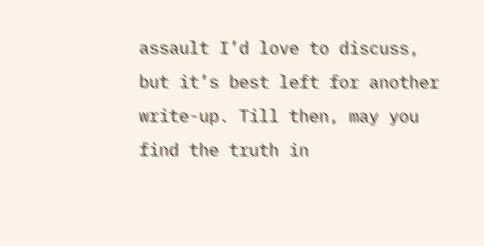assault I’d love to discuss, but it’s best left for another write-up. Till then, may you find the truth in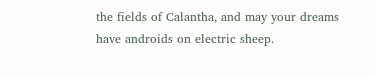the fields of Calantha, and may your dreams have androids on electric sheep.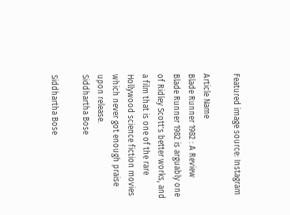Featured image source: Instagram

Article Name
Blade Runner 1982 : A Review
Blade Runner 1982 is arguably one of Ridley Scott's better works, and a film that is one of the rare Hollywood science fiction movies which never got enough praise upon release.
Siddhartha Bose

Siddhartha Bose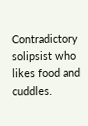Contradictory solipsist who likes food and cuddles.